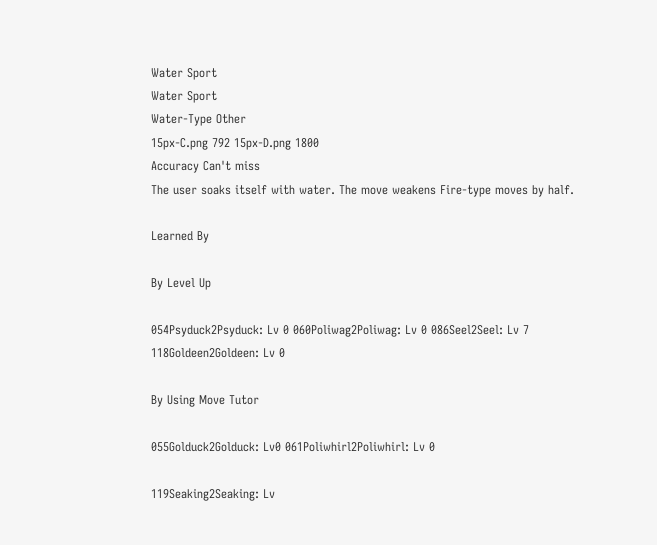Water Sport
Water Sport
Water-Type Other
15px-C.png 792 15px-D.png 1800
Accuracy Can't miss
The user soaks itself with water. The move weakens Fire-type moves by half.

Learned By

By Level Up

054Psyduck2Psyduck: Lv 0 060Poliwag2Poliwag: Lv 0 086Seel2Seel: Lv 7
118Goldeen2Goldeen: Lv 0

By Using Move Tutor

055Golduck2Golduck: Lv0 061Poliwhirl2Poliwhirl: Lv 0

119Seaking2Seaking: Lv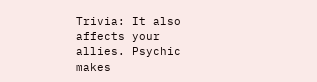Trivia: It also affects your allies. Psychic makes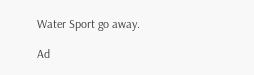Water Sport go away.

Ad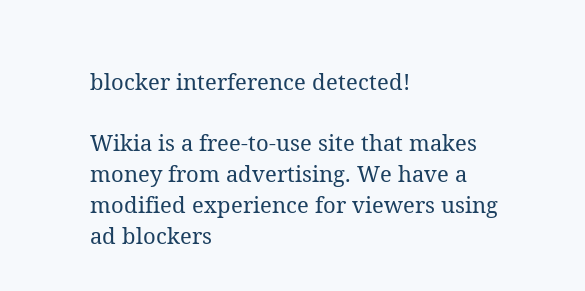blocker interference detected!

Wikia is a free-to-use site that makes money from advertising. We have a modified experience for viewers using ad blockers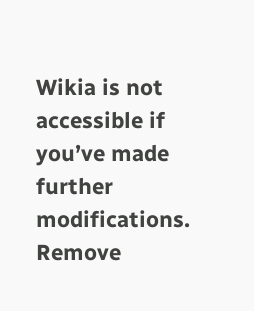Wikia is not accessible if you’ve made further modifications. Remove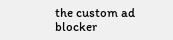the custom ad blocker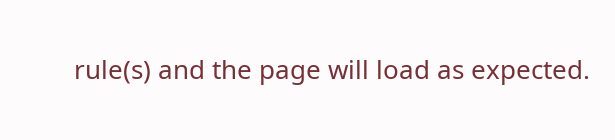rule(s) and the page will load as expected.